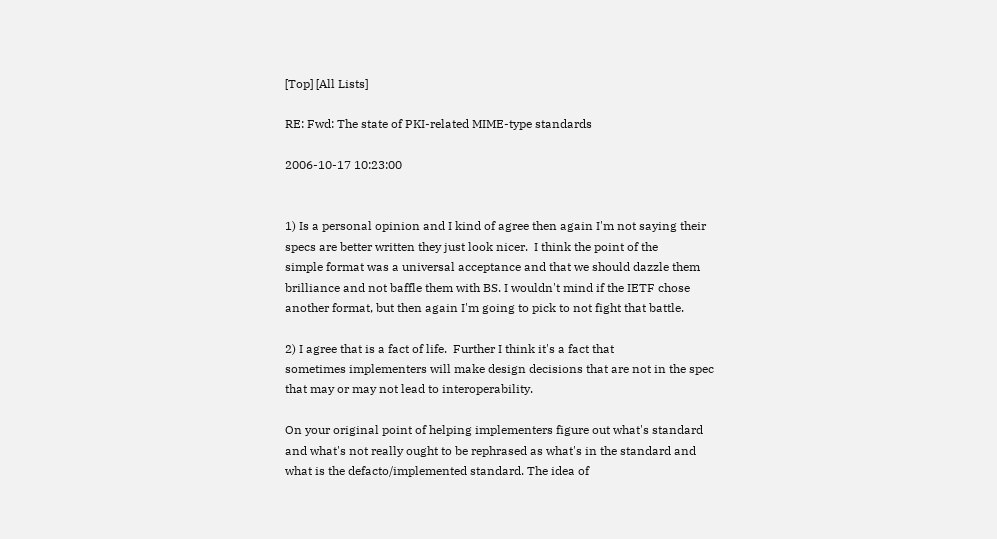[Top] [All Lists]

RE: Fwd: The state of PKI-related MIME-type standards

2006-10-17 10:23:00


1) Is a personal opinion and I kind of agree then again I'm not saying their
specs are better written they just look nicer.  I think the point of the
simple format was a universal acceptance and that we should dazzle them
brilliance and not baffle them with BS. I wouldn't mind if the IETF chose
another format, but then again I'm going to pick to not fight that battle.

2) I agree that is a fact of life.  Further I think it's a fact that
sometimes implementers will make design decisions that are not in the spec
that may or may not lead to interoperability.

On your original point of helping implementers figure out what's standard
and what's not really ought to be rephrased as what's in the standard and
what is the defacto/implemented standard. The idea of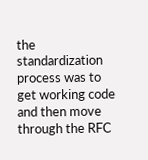the standardization
process was to get working code and then move through the RFC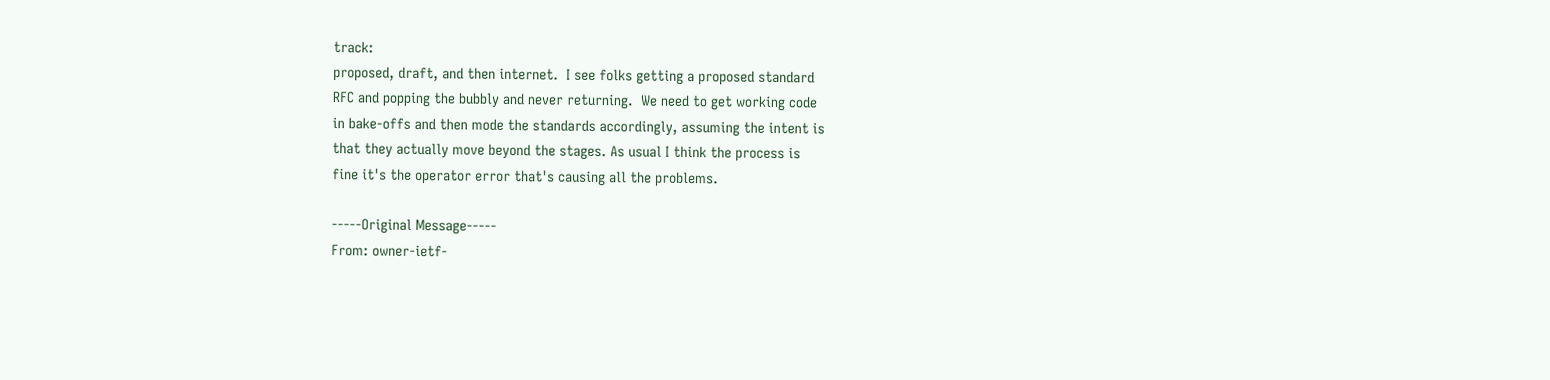track:
proposed, draft, and then internet.  I see folks getting a proposed standard
RFC and popping the bubbly and never returning.  We need to get working code
in bake-offs and then mode the standards accordingly, assuming the intent is
that they actually move beyond the stages. As usual I think the process is
fine it's the operator error that's causing all the problems.

-----Original Message-----
From: owner-ietf-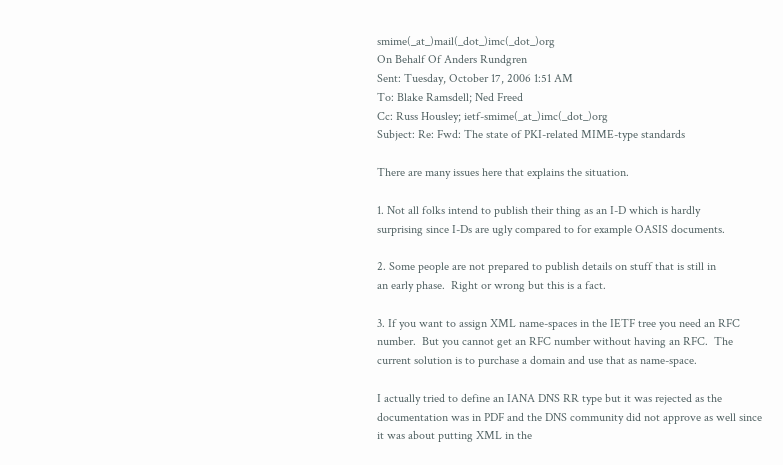smime(_at_)mail(_dot_)imc(_dot_)org
On Behalf Of Anders Rundgren
Sent: Tuesday, October 17, 2006 1:51 AM
To: Blake Ramsdell; Ned Freed
Cc: Russ Housley; ietf-smime(_at_)imc(_dot_)org
Subject: Re: Fwd: The state of PKI-related MIME-type standards

There are many issues here that explains the situation.

1. Not all folks intend to publish their thing as an I-D which is hardly
surprising since I-Ds are ugly compared to for example OASIS documents.

2. Some people are not prepared to publish details on stuff that is still in
an early phase.  Right or wrong but this is a fact.

3. If you want to assign XML name-spaces in the IETF tree you need an RFC
number.  But you cannot get an RFC number without having an RFC.  The
current solution is to purchase a domain and use that as name-space.

I actually tried to define an IANA DNS RR type but it was rejected as the
documentation was in PDF and the DNS community did not approve as well since
it was about putting XML in the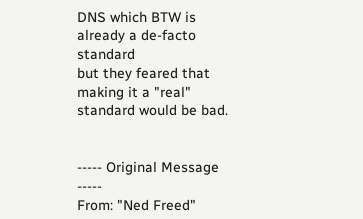DNS which BTW is already a de-facto standard
but they feared that making it a "real" standard would be bad.


----- Original Message -----
From: "Ned Freed"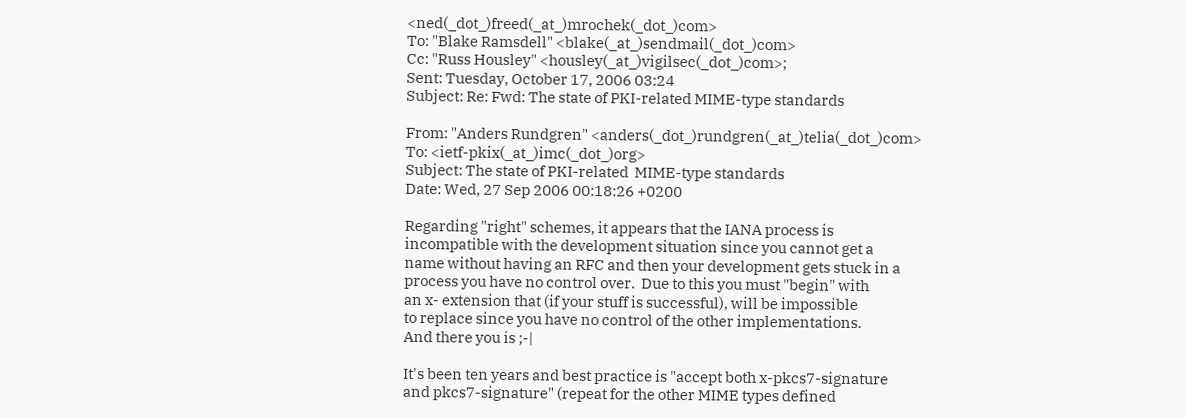<ned(_dot_)freed(_at_)mrochek(_dot_)com>
To: "Blake Ramsdell" <blake(_at_)sendmail(_dot_)com>
Cc: "Russ Housley" <housley(_at_)vigilsec(_dot_)com>;
Sent: Tuesday, October 17, 2006 03:24
Subject: Re: Fwd: The state of PKI-related MIME-type standards

From: "Anders Rundgren" <anders(_dot_)rundgren(_at_)telia(_dot_)com>
To: <ietf-pkix(_at_)imc(_dot_)org>
Subject: The state of PKI-related  MIME-type standards
Date: Wed, 27 Sep 2006 00:18:26 +0200

Regarding "right" schemes, it appears that the IANA process is
incompatible with the development situation since you cannot get a
name without having an RFC and then your development gets stuck in a
process you have no control over.  Due to this you must "begin" with
an x- extension that (if your stuff is successful), will be impossible
to replace since you have no control of the other implementations.
And there you is ;-|

It's been ten years and best practice is "accept both x-pkcs7-signature
and pkcs7-signature" (repeat for the other MIME types defined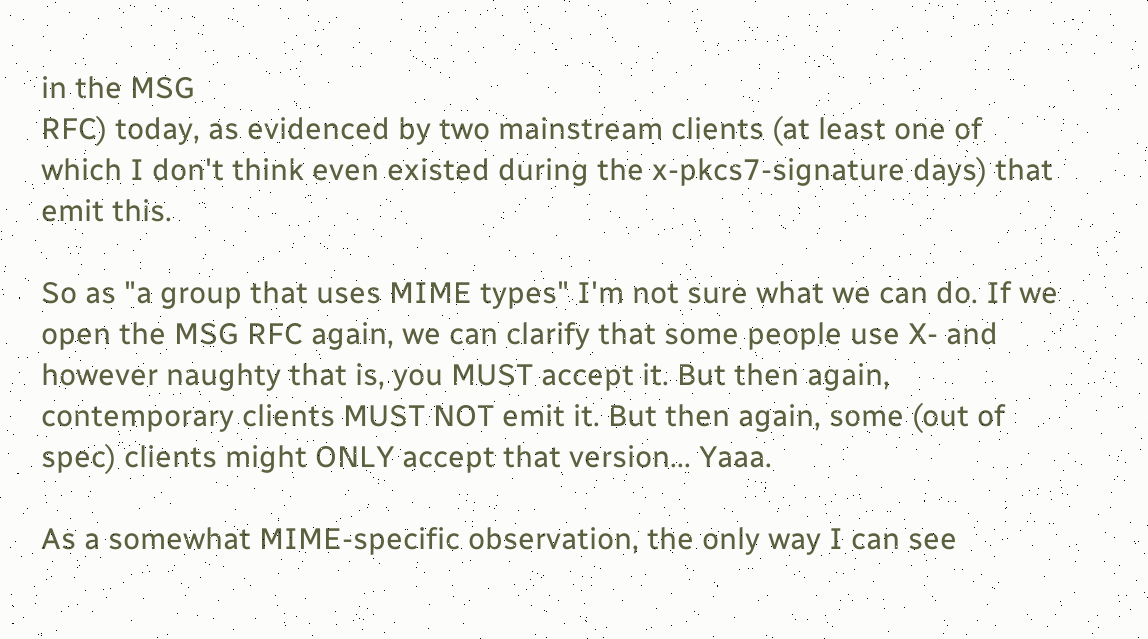in the MSG
RFC) today, as evidenced by two mainstream clients (at least one of
which I don't think even existed during the x-pkcs7-signature days) that
emit this.

So as "a group that uses MIME types" I'm not sure what we can do. If we
open the MSG RFC again, we can clarify that some people use X- and
however naughty that is, you MUST accept it. But then again,
contemporary clients MUST NOT emit it. But then again, some (out of
spec) clients might ONLY accept that version... Yaaa.

As a somewhat MIME-specific observation, the only way I can see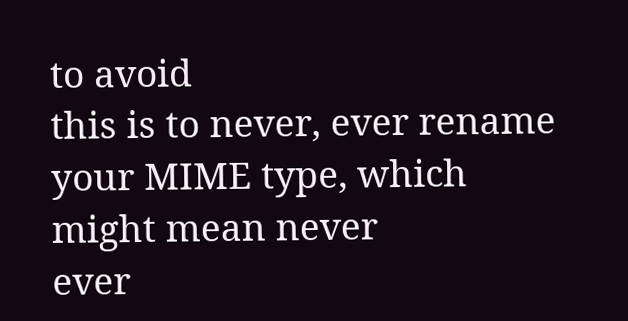to avoid
this is to never, ever rename your MIME type, which might mean never
ever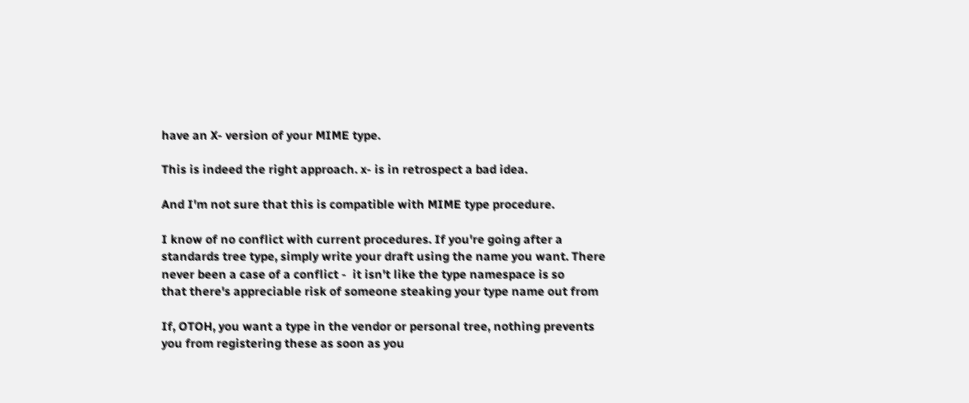have an X- version of your MIME type.

This is indeed the right approach. x- is in retrospect a bad idea.

And I'm not sure that this is compatible with MIME type procedure.

I know of no conflict with current procedures. If you're going after a
standards tree type, simply write your draft using the name you want. There
never been a case of a conflict -  it isn't like the type namespace is so
that there's appreciable risk of someone steaking your type name out from

If, OTOH, you want a type in the vendor or personal tree, nothing prevents
you from registering these as soon as you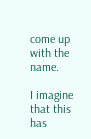come up with the name.

I imagine that this has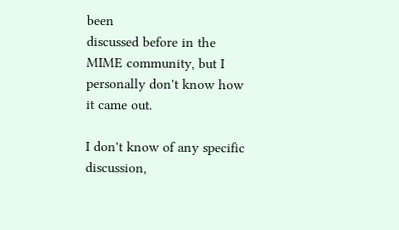been
discussed before in the MIME community, but I personally don't know how
it came out.

I don't know of any specific discussion,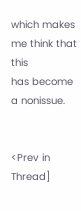which makes me think that this
has become a nonissue.


<Prev in Thread]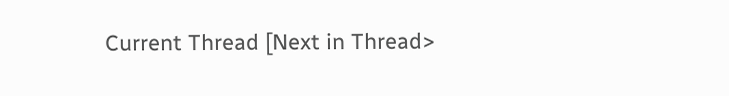Current Thread [Next in Thread>